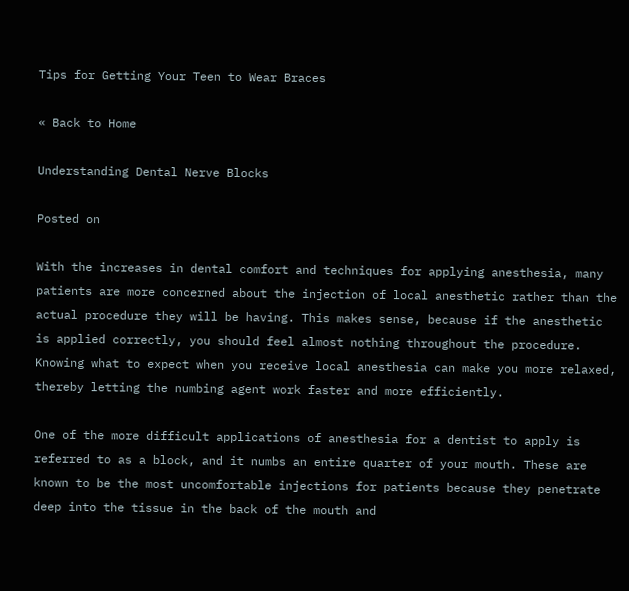Tips for Getting Your Teen to Wear Braces

« Back to Home

Understanding Dental Nerve Blocks

Posted on

With the increases in dental comfort and techniques for applying anesthesia, many patients are more concerned about the injection of local anesthetic rather than the actual procedure they will be having. This makes sense, because if the anesthetic is applied correctly, you should feel almost nothing throughout the procedure. Knowing what to expect when you receive local anesthesia can make you more relaxed, thereby letting the numbing agent work faster and more efficiently.

One of the more difficult applications of anesthesia for a dentist to apply is referred to as a block, and it numbs an entire quarter of your mouth. These are known to be the most uncomfortable injections for patients because they penetrate deep into the tissue in the back of the mouth and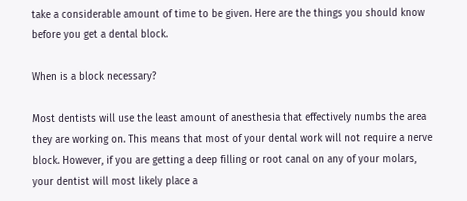take a considerable amount of time to be given. Here are the things you should know before you get a dental block.

When is a block necessary?

Most dentists will use the least amount of anesthesia that effectively numbs the area they are working on. This means that most of your dental work will not require a nerve block. However, if you are getting a deep filling or root canal on any of your molars, your dentist will most likely place a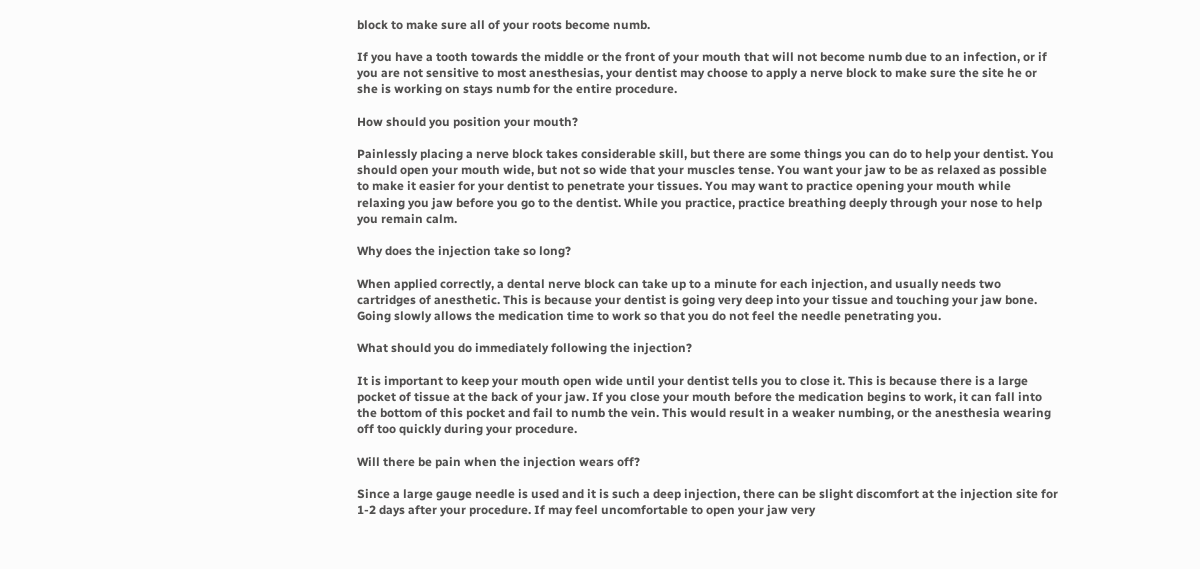block to make sure all of your roots become numb.

If you have a tooth towards the middle or the front of your mouth that will not become numb due to an infection, or if you are not sensitive to most anesthesias, your dentist may choose to apply a nerve block to make sure the site he or she is working on stays numb for the entire procedure.

How should you position your mouth?

Painlessly placing a nerve block takes considerable skill, but there are some things you can do to help your dentist. You should open your mouth wide, but not so wide that your muscles tense. You want your jaw to be as relaxed as possible to make it easier for your dentist to penetrate your tissues. You may want to practice opening your mouth while relaxing you jaw before you go to the dentist. While you practice, practice breathing deeply through your nose to help you remain calm.

Why does the injection take so long?

When applied correctly, a dental nerve block can take up to a minute for each injection, and usually needs two cartridges of anesthetic. This is because your dentist is going very deep into your tissue and touching your jaw bone. Going slowly allows the medication time to work so that you do not feel the needle penetrating you.

What should you do immediately following the injection?

It is important to keep your mouth open wide until your dentist tells you to close it. This is because there is a large pocket of tissue at the back of your jaw. If you close your mouth before the medication begins to work, it can fall into the bottom of this pocket and fail to numb the vein. This would result in a weaker numbing, or the anesthesia wearing off too quickly during your procedure.

Will there be pain when the injection wears off?

Since a large gauge needle is used and it is such a deep injection, there can be slight discomfort at the injection site for 1-2 days after your procedure. If may feel uncomfortable to open your jaw very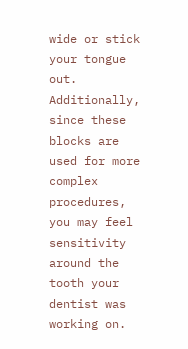wide or stick your tongue out. Additionally, since these blocks are used for more complex procedures, you may feel sensitivity around the tooth your dentist was working on.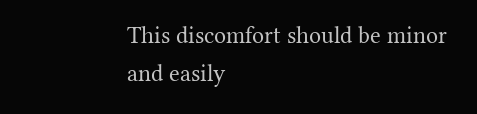This discomfort should be minor and easily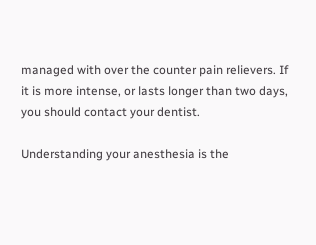managed with over the counter pain relievers. If it is more intense, or lasts longer than two days, you should contact your dentist.

Understanding your anesthesia is the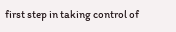first step in taking control of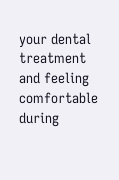your dental treatment and feeling comfortable during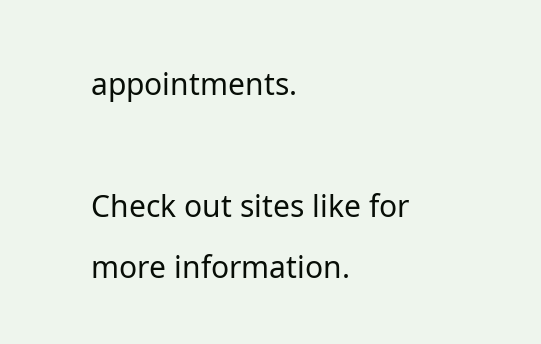appointments.

Check out sites like for more information.